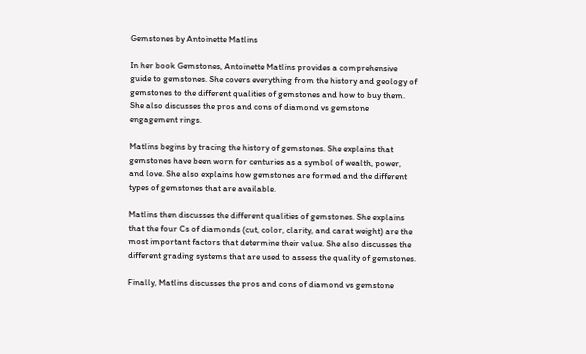Gemstones by Antoinette Matlins

In her book Gemstones, Antoinette Matlins provides a comprehensive guide to gemstones. She covers everything from the history and geology of gemstones to the different qualities of gemstones and how to buy them. She also discusses the pros and cons of diamond vs gemstone engagement rings.

Matlins begins by tracing the history of gemstones. She explains that gemstones have been worn for centuries as a symbol of wealth, power, and love. She also explains how gemstones are formed and the different types of gemstones that are available.

Matlins then discusses the different qualities of gemstones. She explains that the four Cs of diamonds (cut, color, clarity, and carat weight) are the most important factors that determine their value. She also discusses the different grading systems that are used to assess the quality of gemstones.

Finally, Matlins discusses the pros and cons of diamond vs gemstone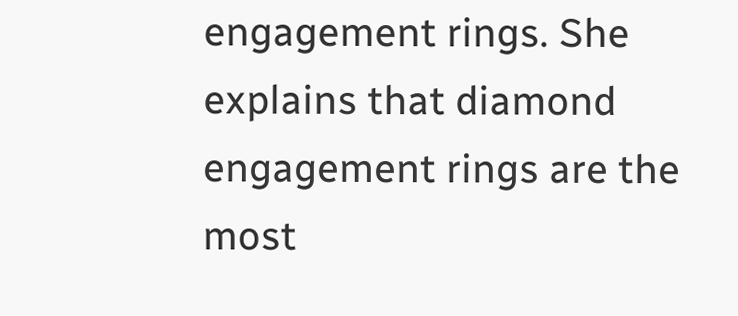engagement rings. She explains that diamond engagement rings are the most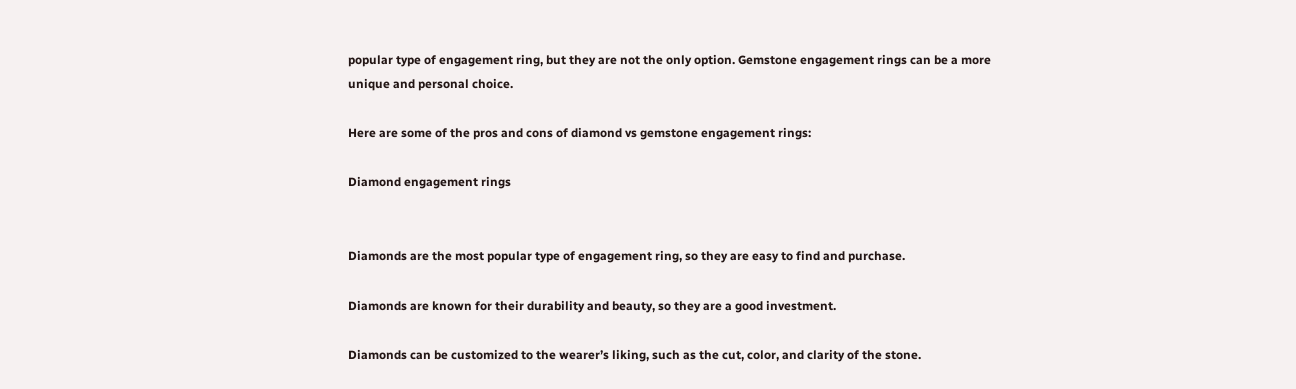popular type of engagement ring, but they are not the only option. Gemstone engagement rings can be a more unique and personal choice.

Here are some of the pros and cons of diamond vs gemstone engagement rings:

Diamond engagement rings


Diamonds are the most popular type of engagement ring, so they are easy to find and purchase.

Diamonds are known for their durability and beauty, so they are a good investment.

Diamonds can be customized to the wearer’s liking, such as the cut, color, and clarity of the stone.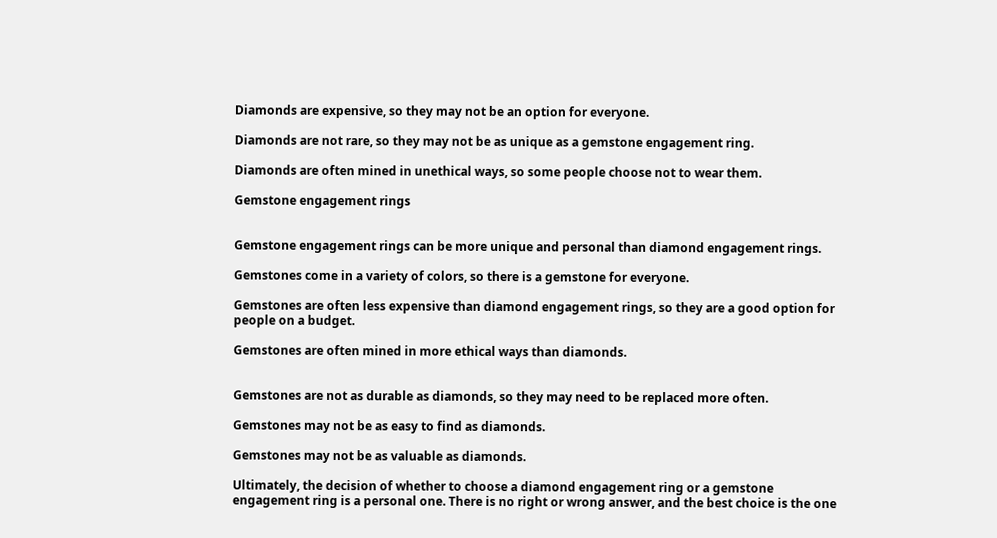Diamonds are expensive, so they may not be an option for everyone.

Diamonds are not rare, so they may not be as unique as a gemstone engagement ring.

Diamonds are often mined in unethical ways, so some people choose not to wear them.

Gemstone engagement rings


Gemstone engagement rings can be more unique and personal than diamond engagement rings.

Gemstones come in a variety of colors, so there is a gemstone for everyone.

Gemstones are often less expensive than diamond engagement rings, so they are a good option for people on a budget.

Gemstones are often mined in more ethical ways than diamonds.


Gemstones are not as durable as diamonds, so they may need to be replaced more often.

Gemstones may not be as easy to find as diamonds.

Gemstones may not be as valuable as diamonds.

Ultimately, the decision of whether to choose a diamond engagement ring or a gemstone engagement ring is a personal one. There is no right or wrong answer, and the best choice is the one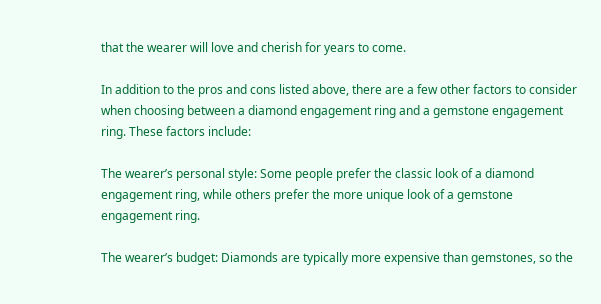that the wearer will love and cherish for years to come.

In addition to the pros and cons listed above, there are a few other factors to consider when choosing between a diamond engagement ring and a gemstone engagement ring. These factors include:

The wearer’s personal style: Some people prefer the classic look of a diamond engagement ring, while others prefer the more unique look of a gemstone engagement ring.

The wearer’s budget: Diamonds are typically more expensive than gemstones, so the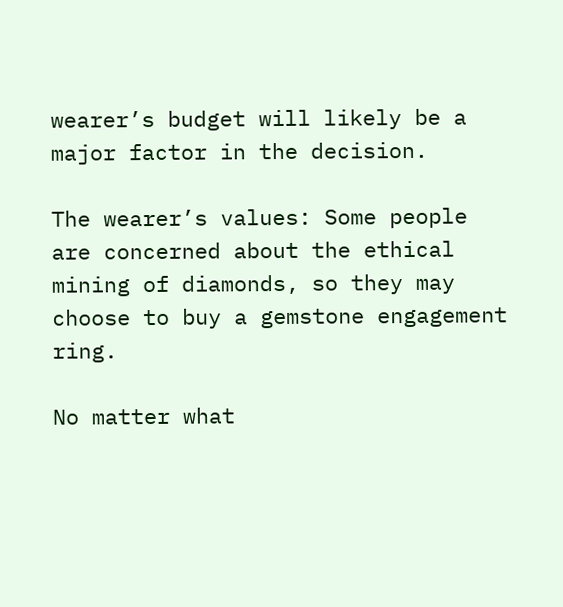wearer’s budget will likely be a major factor in the decision.

The wearer’s values: Some people are concerned about the ethical mining of diamonds, so they may choose to buy a gemstone engagement ring.

No matter what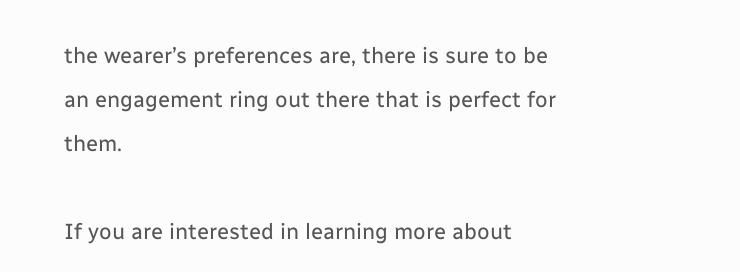the wearer’s preferences are, there is sure to be an engagement ring out there that is perfect for them.

If you are interested in learning more about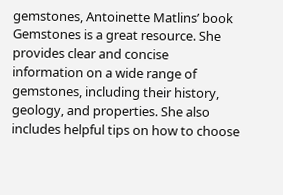gemstones, Antoinette Matlins’ book Gemstones is a great resource. She provides clear and concise information on a wide range of gemstones, including their history, geology, and properties. She also includes helpful tips on how to choose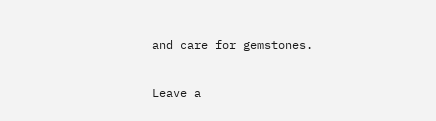and care for gemstones.

Leave a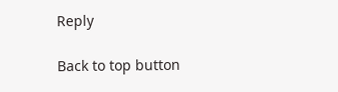Reply

Back to top button